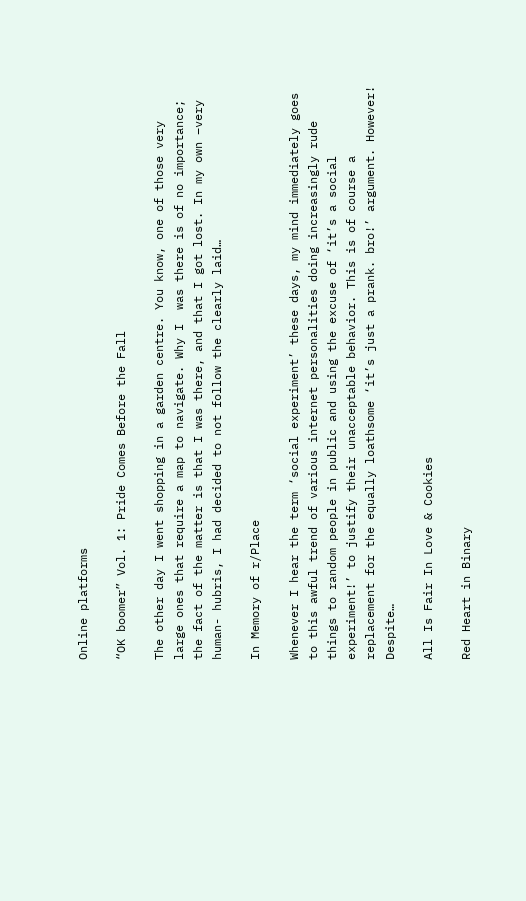Online platforms

“OK boomer” Vol. 1: Pride Comes Before the Fall

The other day I went shopping in a garden centre. You know, one of those very large ones that require a map to navigate. Why I  was there is of no importance; the fact of the matter is that I was there, and that I got lost. In my own –very human- hubris, I had decided to not follow the clearly laid…

In Memory of r/Place

Whenever I hear the term ‘social experiment’ these days, my mind immediately goes to this awful trend of various internet personalities doing increasingly rude things to random people in public and using the excuse of ‘it’s a social experiment!’ to justify their unacceptable behavior. This is of course a replacement for the equally loathsome ‘it’s just a prank. bro!’ argument. However! Despite…

All Is Fair In Love & Cookies

Red Heart in Binary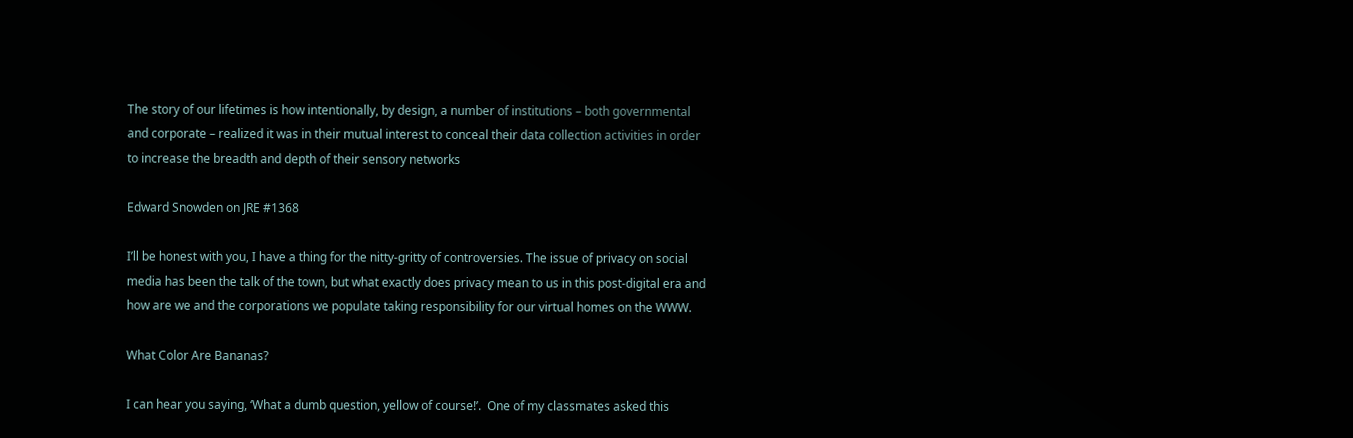The story of our lifetimes is how intentionally, by design, a number of institutions – both governmental and corporate – realized it was in their mutual interest to conceal their data collection activities in order to increase the breadth and depth of their sensory networks

Edward Snowden on JRE #1368

I’ll be honest with you, I have a thing for the nitty-gritty of controversies. The issue of privacy on social media has been the talk of the town, but what exactly does privacy mean to us in this post-digital era and how are we and the corporations we populate taking responsibility for our virtual homes on the WWW.

What Color Are Bananas?

I can hear you saying, ‘What a dumb question, yellow of course!’.  One of my classmates asked this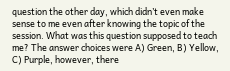question the other day, which didn’t even make sense to me even after knowing the topic of the session. What was this question supposed to teach me? The answer choices were A) Green, B) Yellow, C) Purple, however, there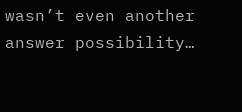wasn’t even another answer possibility…